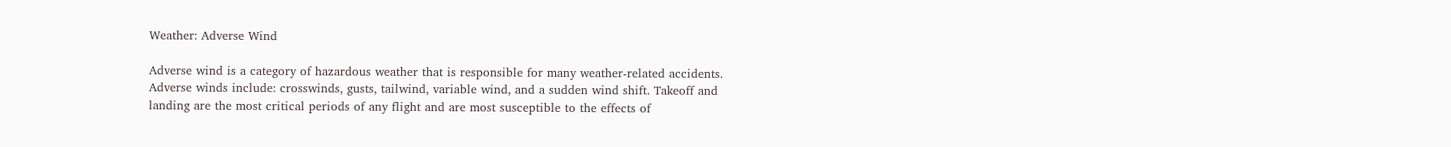Weather: Adverse Wind

Adverse wind is a category of hazardous weather that is responsible for many weather-related accidents. Adverse winds include: crosswinds, gusts, tailwind, variable wind, and a sudden wind shift. Takeoff and landing are the most critical periods of any flight and are most susceptible to the effects of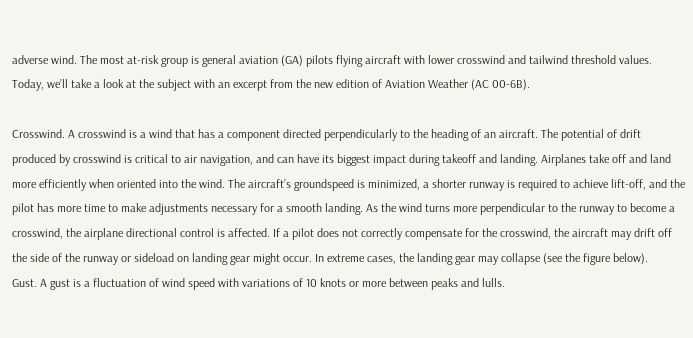adverse wind. The most at-risk group is general aviation (GA) pilots flying aircraft with lower crosswind and tailwind threshold values. Today, we’ll take a look at the subject with an excerpt from the new edition of Aviation Weather (AC 00-6B).

Crosswind. A crosswind is a wind that has a component directed perpendicularly to the heading of an aircraft. The potential of drift produced by crosswind is critical to air navigation, and can have its biggest impact during takeoff and landing. Airplanes take off and land more efficiently when oriented into the wind. The aircraft’s groundspeed is minimized, a shorter runway is required to achieve lift-off, and the pilot has more time to make adjustments necessary for a smooth landing. As the wind turns more perpendicular to the runway to become a crosswind, the airplane directional control is affected. If a pilot does not correctly compensate for the crosswind, the aircraft may drift off the side of the runway or sideload on landing gear might occur. In extreme cases, the landing gear may collapse (see the figure below).
Gust. A gust is a fluctuation of wind speed with variations of 10 knots or more between peaks and lulls.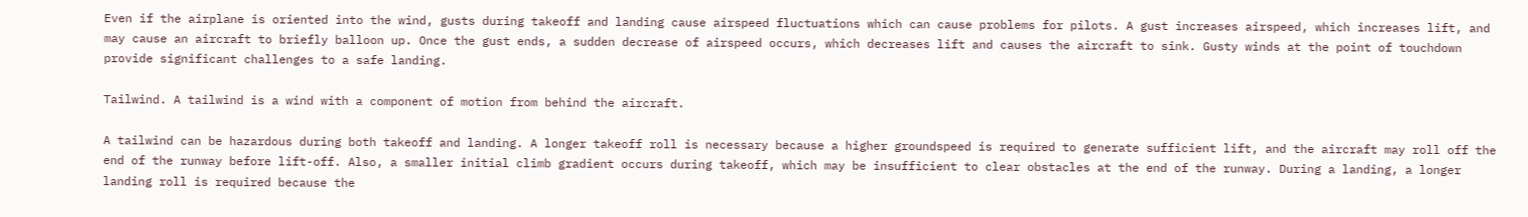Even if the airplane is oriented into the wind, gusts during takeoff and landing cause airspeed fluctuations which can cause problems for pilots. A gust increases airspeed, which increases lift, and may cause an aircraft to briefly balloon up. Once the gust ends, a sudden decrease of airspeed occurs, which decreases lift and causes the aircraft to sink. Gusty winds at the point of touchdown provide significant challenges to a safe landing.

Tailwind. A tailwind is a wind with a component of motion from behind the aircraft.

A tailwind can be hazardous during both takeoff and landing. A longer takeoff roll is necessary because a higher groundspeed is required to generate sufficient lift, and the aircraft may roll off the end of the runway before lift-off. Also, a smaller initial climb gradient occurs during takeoff, which may be insufficient to clear obstacles at the end of the runway. During a landing, a longer landing roll is required because the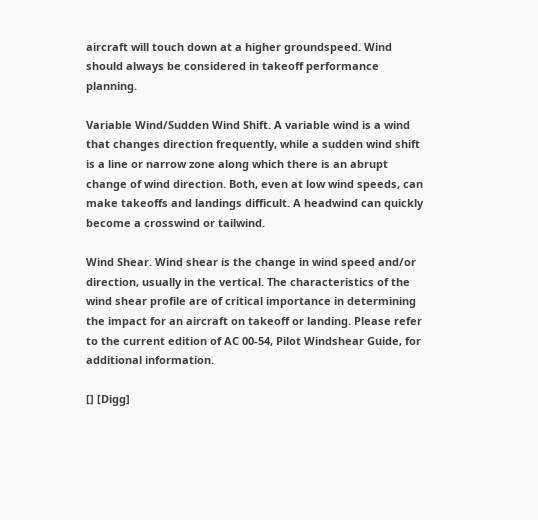aircraft will touch down at a higher groundspeed. Wind should always be considered in takeoff performance planning.

Variable Wind/Sudden Wind Shift. A variable wind is a wind that changes direction frequently, while a sudden wind shift is a line or narrow zone along which there is an abrupt change of wind direction. Both, even at low wind speeds, can make takeoffs and landings difficult. A headwind can quickly become a crosswind or tailwind.

Wind Shear. Wind shear is the change in wind speed and/or direction, usually in the vertical. The characteristics of the wind shear profile are of critical importance in determining the impact for an aircraft on takeoff or landing. Please refer to the current edition of AC 00-54, Pilot Windshear Guide, for additional information.

[] [Digg]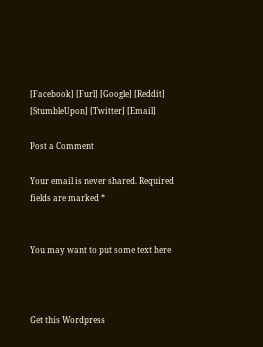[Facebook] [Furl] [Google] [Reddit] [StumbleUpon] [Twitter] [Email]

Post a Comment

Your email is never shared. Required fields are marked *


You may want to put some text here



Get this Wordpress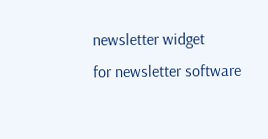newsletter widget
for newsletter software